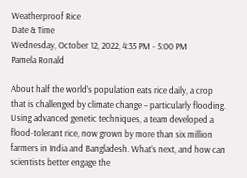Weatherproof Rice
Date & Time
Wednesday, October 12, 2022, 4:35 PM - 5:00 PM
Pamela Ronald

About half the world’s population eats rice daily, a crop that is challenged by climate change – particularly flooding. Using advanced genetic techniques, a team developed a flood-tolerant rice, now grown by more than six million farmers in India and Bangladesh. What’s next, and how can scientists better engage the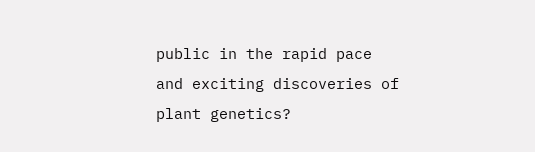public in the rapid pace and exciting discoveries of plant genetics?